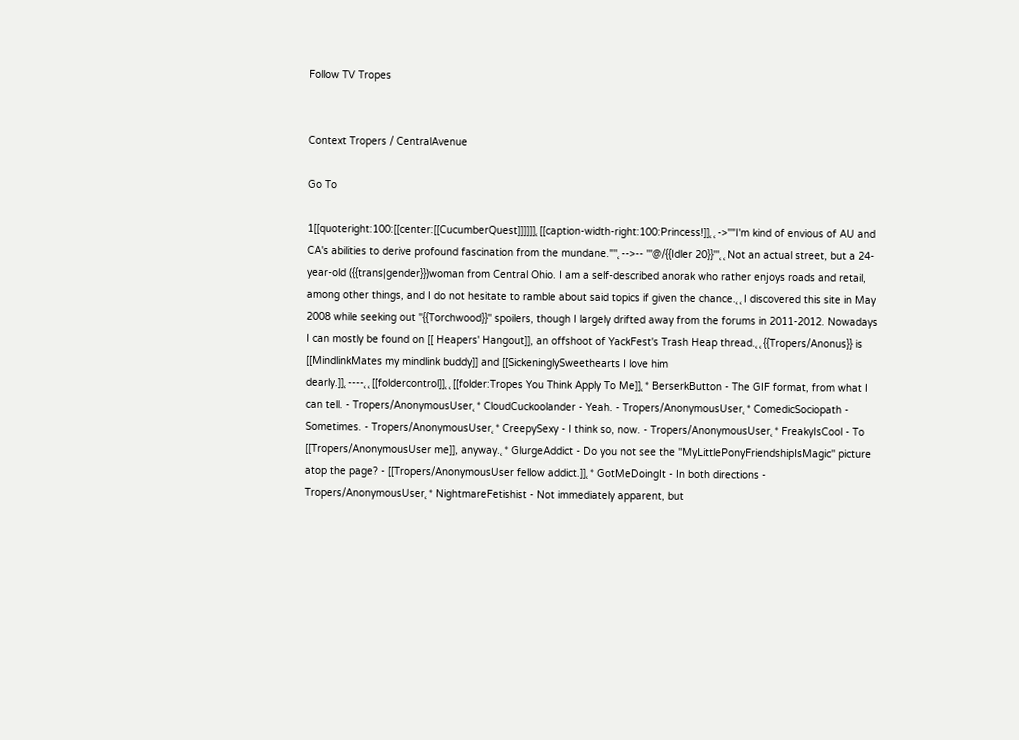Follow TV Tropes


Context Tropers / CentralAvenue

Go To

1[[quoteright:100:[[center:[[CucumberQuest]]]]]]˛[[caption-width-right:100:Princess!]]˛˛->''"I'm kind of envious of AU and CA's abilities to derive profound fascination from the mundane."''˛-->-- '''@/{{Idler 20}}'''˛˛Not an actual street, but a 24-year-old ({{trans|gender}})woman from Central Ohio. I am a self-described anorak who rather enjoys roads and retail, among other things, and I do not hesitate to ramble about said topics if given the chance.˛˛I discovered this site in May 2008 while seeking out ''{{Torchwood}}'' spoilers, though I largely drifted away from the forums in 2011-2012. Nowadays I can mostly be found on [[ Heapers' Hangout]], an offshoot of YackFest's Trash Heap thread.˛˛{{Tropers/Anonus}} is [[MindlinkMates my mindlink buddy]] and [[SickeninglySweethearts I love him dearly.]]˛----˛˛[[foldercontrol]]˛˛[[folder:Tropes You Think Apply To Me]]˛* BerserkButton - The GIF format, from what I can tell. - Tropers/AnonymousUser˛* CloudCuckoolander - Yeah. - Tropers/AnonymousUser˛* ComedicSociopath - Sometimes. - Tropers/AnonymousUser˛* CreepySexy - I think so, now. - Tropers/AnonymousUser˛* FreakyIsCool - To [[Tropers/AnonymousUser me]], anyway.˛* GlurgeAddict - Do you not see the ''MyLittlePonyFriendshipIsMagic'' picture atop the page? - [[Tropers/AnonymousUser fellow addict.]]˛* GotMeDoingIt - In both directions - Tropers/AnonymousUser˛* NightmareFetishist - Not immediately apparent, but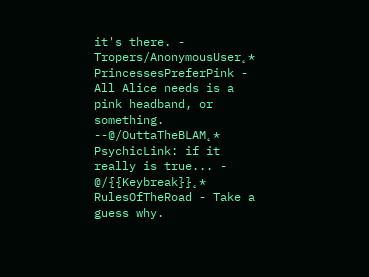it's there. - Tropers/AnonymousUser˛* PrincessesPreferPink - All Alice needs is a pink headband, or something. --@/OuttaTheBLAM˛* PsychicLink: if it really is true... - @/{{Keybreak}}˛* RulesOfTheRoad - Take a guess why.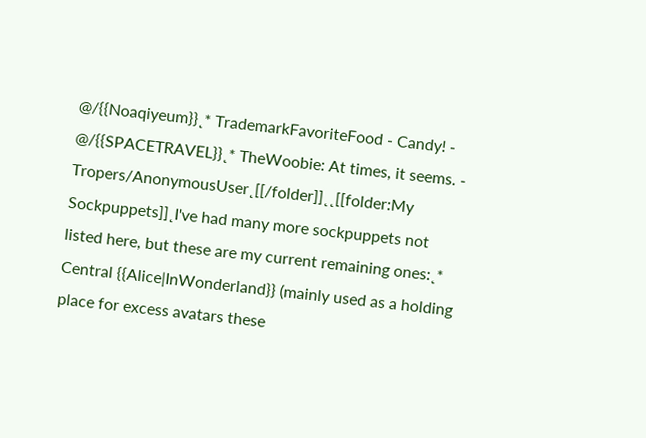@/{{Noaqiyeum}}˛* TrademarkFavoriteFood - Candy! - @/{{SPACETRAVEL}}˛* TheWoobie: At times, it seems. - Tropers/AnonymousUser˛[[/folder]]˛˛[[folder:My Sockpuppets]]˛I've had many more sockpuppets not listed here, but these are my current remaining ones:˛* Central {{Alice|InWonderland}} (mainly used as a holding place for excess avatars these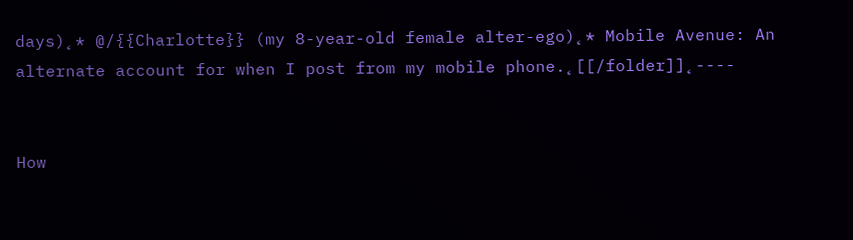days)˛* @/{{Charlotte}} (my 8-year-old female alter-ego)˛* Mobile Avenue: An alternate account for when I post from my mobile phone.˛[[/folder]]˛----


How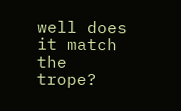well does it match the trope?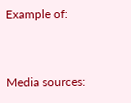Example of:


Media sources: